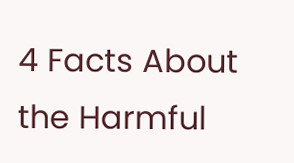4 Facts About the Harmful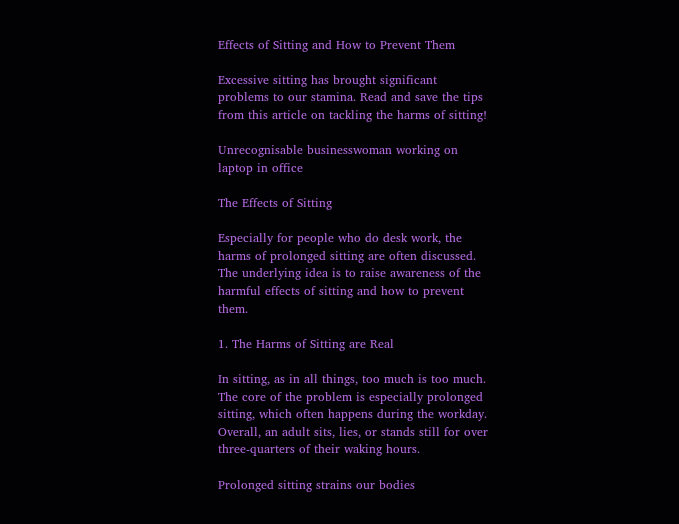Effects of Sitting and How to Prevent Them

Excessive sitting has brought significant problems to our stamina. Read and save the tips from this article on tackling the harms of sitting!

Unrecognisable businesswoman working on laptop in office

The Effects of Sitting

Especially for people who do desk work, the harms of prolonged sitting are often discussed. The underlying idea is to raise awareness of the harmful effects of sitting and how to prevent them.

1. The Harms of Sitting are Real

In sitting, as in all things, too much is too much. The core of the problem is especially prolonged sitting, which often happens during the workday. Overall, an adult sits, lies, or stands still for over three-quarters of their waking hours.

Prolonged sitting strains our bodies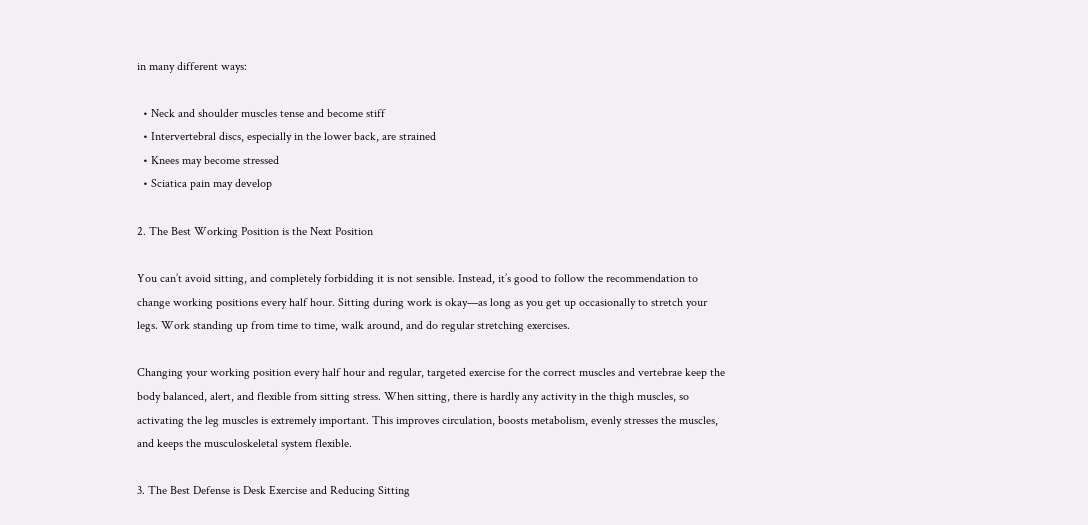in many different ways:

  • Neck and shoulder muscles tense and become stiff
  • Intervertebral discs, especially in the lower back, are strained
  • Knees may become stressed
  • Sciatica pain may develop

2. The Best Working Position is the Next Position

You can’t avoid sitting, and completely forbidding it is not sensible. Instead, it’s good to follow the recommendation to change working positions every half hour. Sitting during work is okay—as long as you get up occasionally to stretch your legs. Work standing up from time to time, walk around, and do regular stretching exercises.

Changing your working position every half hour and regular, targeted exercise for the correct muscles and vertebrae keep the body balanced, alert, and flexible from sitting stress. When sitting, there is hardly any activity in the thigh muscles, so activating the leg muscles is extremely important. This improves circulation, boosts metabolism, evenly stresses the muscles, and keeps the musculoskeletal system flexible.

3. The Best Defense is Desk Exercise and Reducing Sitting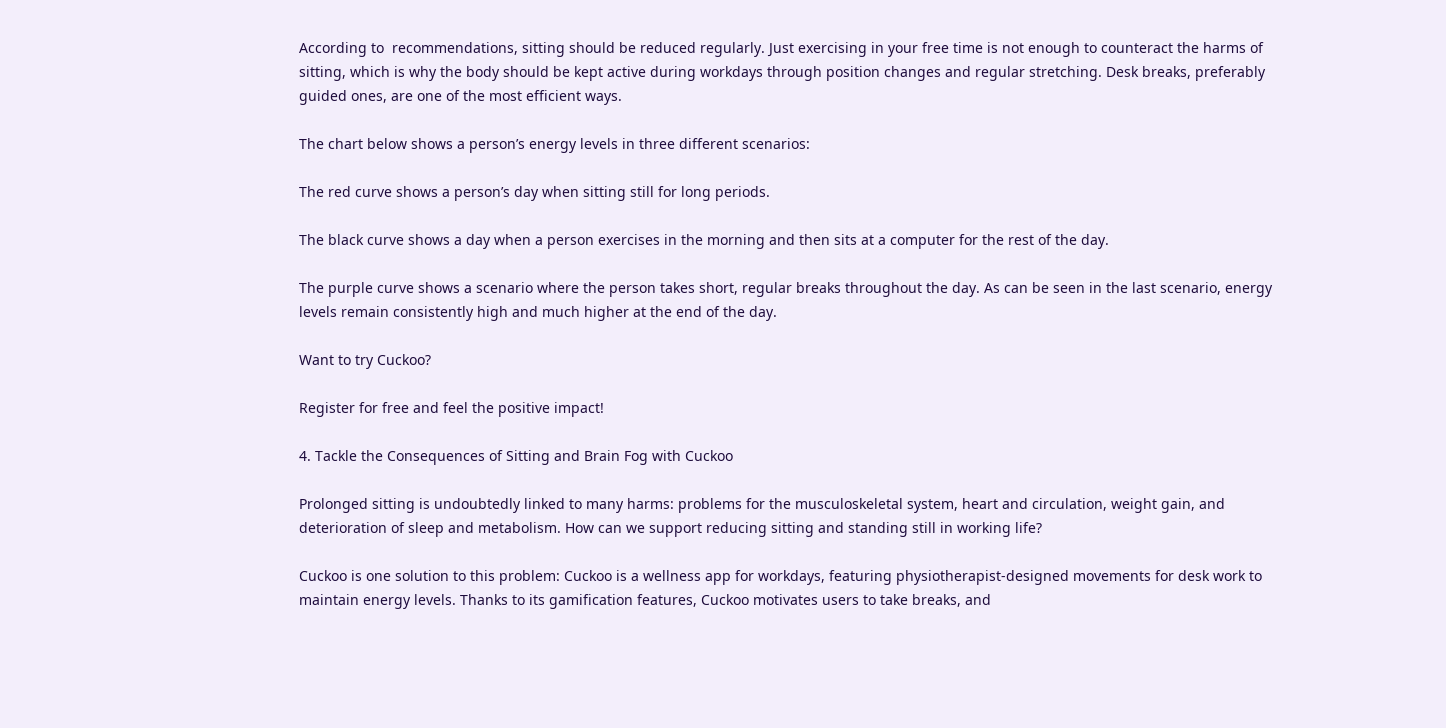According to  recommendations, sitting should be reduced regularly. Just exercising in your free time is not enough to counteract the harms of sitting, which is why the body should be kept active during workdays through position changes and regular stretching. Desk breaks, preferably guided ones, are one of the most efficient ways.

The chart below shows a person’s energy levels in three different scenarios:

The red curve shows a person’s day when sitting still for long periods.

The black curve shows a day when a person exercises in the morning and then sits at a computer for the rest of the day.

The purple curve shows a scenario where the person takes short, regular breaks throughout the day. As can be seen in the last scenario, energy levels remain consistently high and much higher at the end of the day.

Want to try Cuckoo?

Register for free and feel the positive impact!

4. Tackle the Consequences of Sitting and Brain Fog with Cuckoo

Prolonged sitting is undoubtedly linked to many harms: problems for the musculoskeletal system, heart and circulation, weight gain, and deterioration of sleep and metabolism. How can we support reducing sitting and standing still in working life?

Cuckoo is one solution to this problem: Cuckoo is a wellness app for workdays, featuring physiotherapist-designed movements for desk work to maintain energy levels. Thanks to its gamification features, Cuckoo motivates users to take breaks, and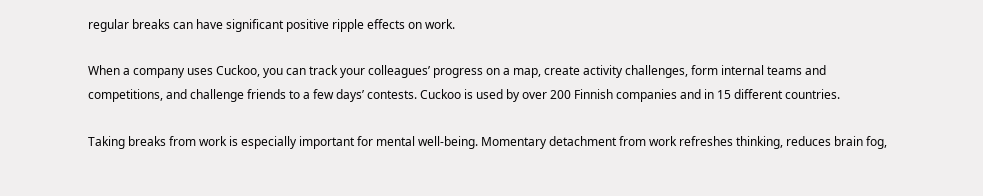regular breaks can have significant positive ripple effects on work.

When a company uses Cuckoo, you can track your colleagues’ progress on a map, create activity challenges, form internal teams and competitions, and challenge friends to a few days’ contests. Cuckoo is used by over 200 Finnish companies and in 15 different countries.

Taking breaks from work is especially important for mental well-being. Momentary detachment from work refreshes thinking, reduces brain fog,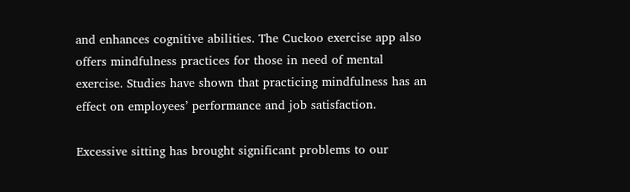and enhances cognitive abilities. The Cuckoo exercise app also offers mindfulness practices for those in need of mental exercise. Studies have shown that practicing mindfulness has an effect on employees’ performance and job satisfaction.

Excessive sitting has brought significant problems to our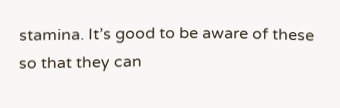stamina. It’s good to be aware of these so that they can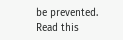be prevented. Read this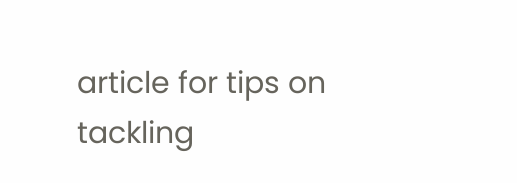article for tips on tackling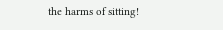the harms of sitting!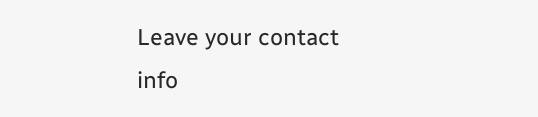Leave your contact info